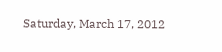Saturday, March 17, 2012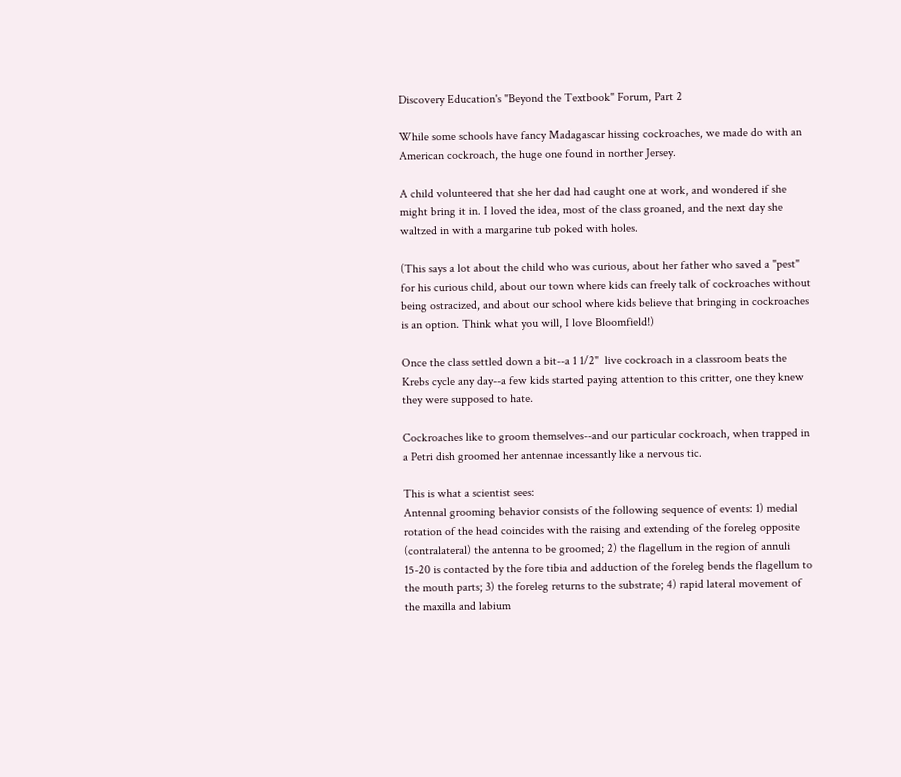Discovery Education's "Beyond the Textbook" Forum, Part 2

While some schools have fancy Madagascar hissing cockroaches, we made do with an American cockroach, the huge one found in norther Jersey.

A child volunteered that she her dad had caught one at work, and wondered if she might bring it in. I loved the idea, most of the class groaned, and the next day she waltzed in with a margarine tub poked with holes.

(This says a lot about the child who was curious, about her father who saved a "pest" for his curious child, about our town where kids can freely talk of cockroaches without being ostracized, and about our school where kids believe that bringing in cockroaches is an option. Think what you will, I love Bloomfield!)

Once the class settled down a bit--a 1 1/2"  live cockroach in a classroom beats the Krebs cycle any day--a few kids started paying attention to this critter, one they knew they were supposed to hate.

Cockroaches like to groom themselves--and our particular cockroach, when trapped in a Petri dish groomed her antennae incessantly like a nervous tic.

This is what a scientist sees:
Antennal grooming behavior consists of the following sequence of events: 1) medial rotation of the head coincides with the raising and extending of the foreleg opposite (contralateral) the antenna to be groomed; 2) the flagellum in the region of annuli 15-20 is contacted by the fore tibia and adduction of the foreleg bends the flagellum to the mouth parts; 3) the foreleg returns to the substrate; 4) rapid lateral movement of the maxilla and labium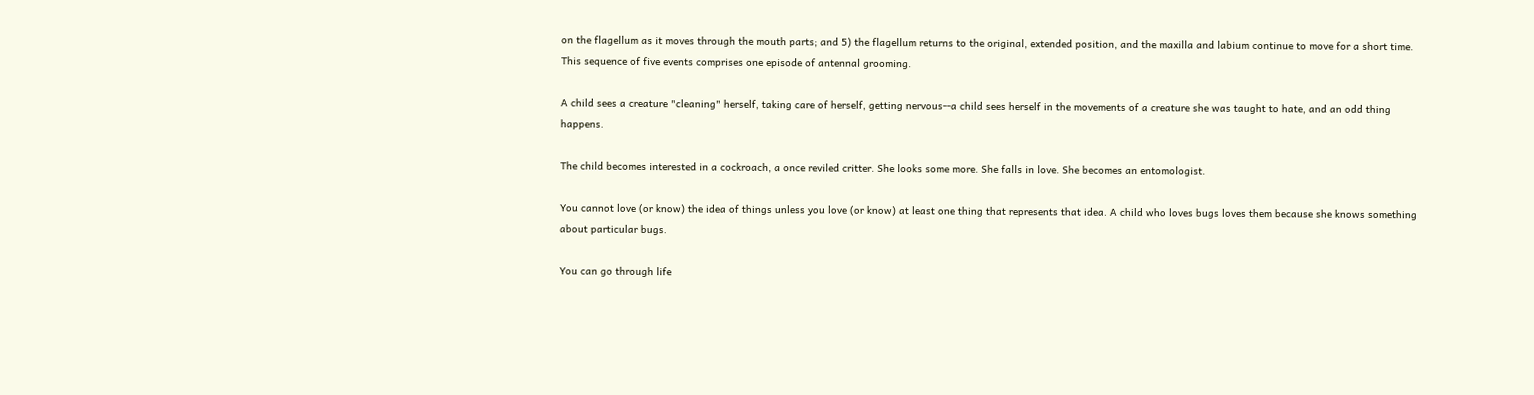on the flagellum as it moves through the mouth parts; and 5) the flagellum returns to the original, extended position, and the maxilla and labium continue to move for a short time. This sequence of five events comprises one episode of antennal grooming.

A child sees a creature "cleaning" herself, taking care of herself, getting nervous--a child sees herself in the movements of a creature she was taught to hate, and an odd thing happens.

The child becomes interested in a cockroach, a once reviled critter. She looks some more. She falls in love. She becomes an entomologist.

You cannot love (or know) the idea of things unless you love (or know) at least one thing that represents that idea. A child who loves bugs loves them because she knows something about particular bugs.

You can go through life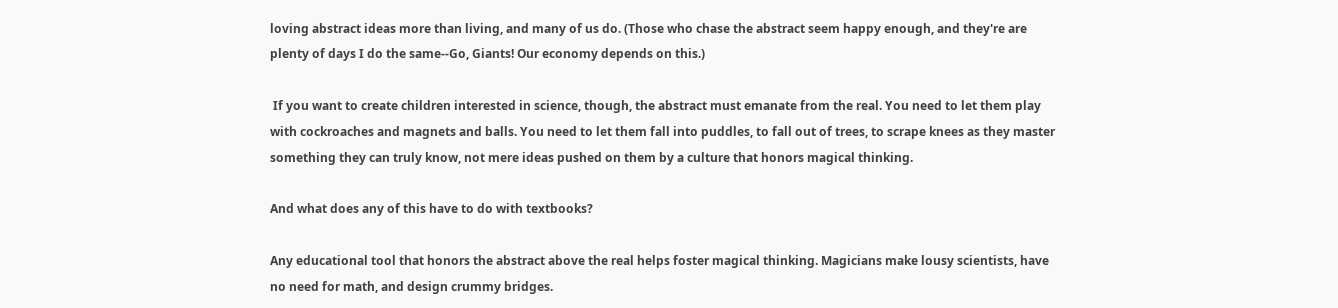loving abstract ideas more than living, and many of us do. (Those who chase the abstract seem happy enough, and they're are plenty of days I do the same--Go, Giants! Our economy depends on this.)

 If you want to create children interested in science, though, the abstract must emanate from the real. You need to let them play with cockroaches and magnets and balls. You need to let them fall into puddles, to fall out of trees, to scrape knees as they master something they can truly know, not mere ideas pushed on them by a culture that honors magical thinking.

And what does any of this have to do with textbooks?

Any educational tool that honors the abstract above the real helps foster magical thinking. Magicians make lousy scientists, have no need for math, and design crummy bridges.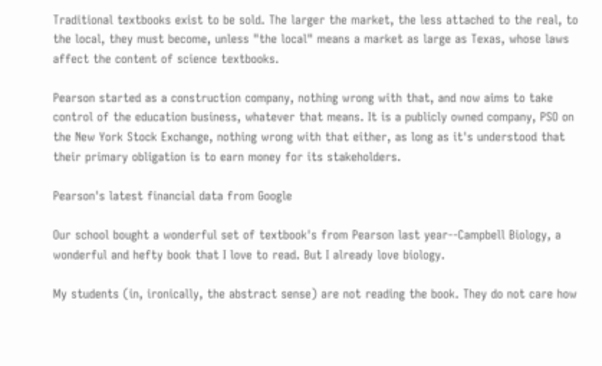Traditional textbooks exist to be sold. The larger the market, the less attached to the real, to the local, they must become, unless "the local" means a market as large as Texas, whose laws affect the content of science textbooks.

Pearson started as a construction company, nothing wrong with that, and now aims to take control of the education business, whatever that means. It is a publicly owned company, PSO on the New York Stock Exchange, nothing wrong with that either, as long as it's understood that their primary obligation is to earn money for its stakeholders.

Pearson's latest financial data from Google

Our school bought a wonderful set of textbook's from Pearson last year--Campbell Biology, a wonderful and hefty book that I love to read. But I already love biology.

My students (in, ironically, the abstract sense) are not reading the book. They do not care how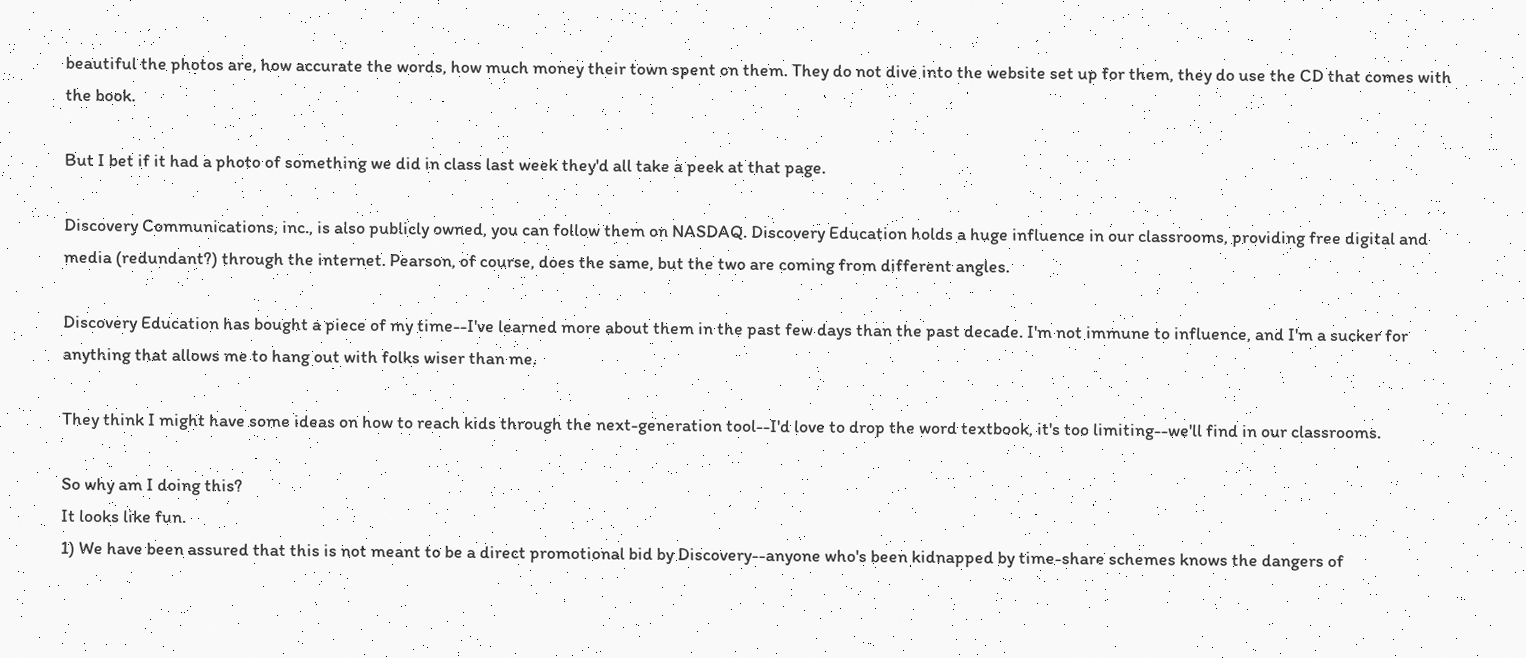beautiful the photos are, how accurate the words, how much money their town spent on them. They do not dive into the website set up for them, they do use the CD that comes with the book.

But I bet if it had a photo of something we did in class last week they'd all take a peek at that page.

Discovery Communications, inc., is also publicly owned, you can follow them on NASDAQ. Discovery Education holds a huge influence in our classrooms, providing free digital and media (redundant?) through the internet. Pearson, of course, does the same, but the two are coming from different angles.

Discovery Education has bought a piece of my time--I've learned more about them in the past few days than the past decade. I'm not immune to influence, and I'm a sucker for anything that allows me to hang out with folks wiser than me.

They think I might have some ideas on how to reach kids through the next-generation tool--I'd love to drop the word textbook, it's too limiting--we'll find in our classrooms.

So why am I doing this?
It looks like fun.
1) We have been assured that this is not meant to be a direct promotional bid by Discovery--anyone who's been kidnapped by time-share schemes knows the dangers of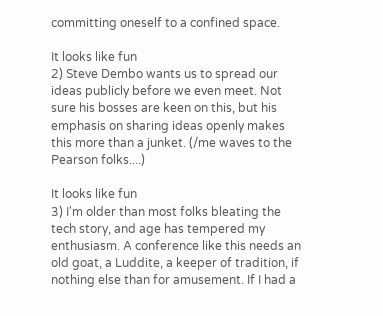committing oneself to a confined space.

It looks like fun
2) Steve Dembo wants us to spread our ideas publicly before we even meet. Not sure his bosses are keen on this, but his emphasis on sharing ideas openly makes this more than a junket. (/me waves to the Pearson folks....)

It looks like fun
3) I'm older than most folks bleating the tech story, and age has tempered my enthusiasm. A conference like this needs an old goat, a Luddite, a keeper of tradition, if nothing else than for amusement. If I had a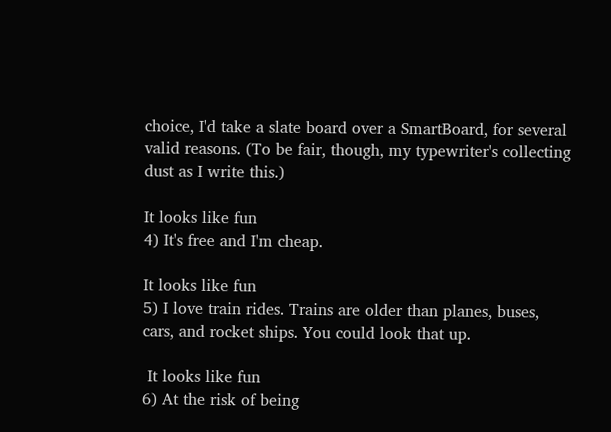choice, I'd take a slate board over a SmartBoard, for several valid reasons. (To be fair, though, my typewriter's collecting dust as I write this.)

It looks like fun
4) It's free and I'm cheap.

It looks like fun
5) I love train rides. Trains are older than planes, buses, cars, and rocket ships. You could look that up.

 It looks like fun
6) At the risk of being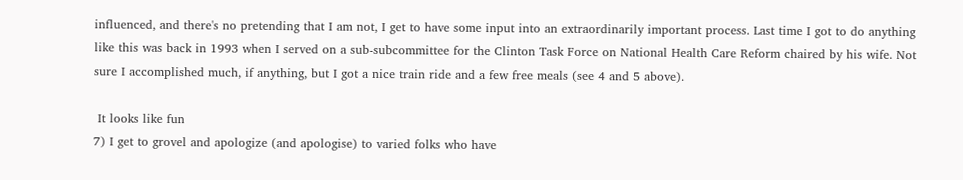influenced, and there's no pretending that I am not, I get to have some input into an extraordinarily important process. Last time I got to do anything like this was back in 1993 when I served on a sub-subcommittee for the Clinton Task Force on National Health Care Reform chaired by his wife. Not sure I accomplished much, if anything, but I got a nice train ride and a few free meals (see 4 and 5 above).

 It looks like fun
7) I get to grovel and apologize (and apologise) to varied folks who have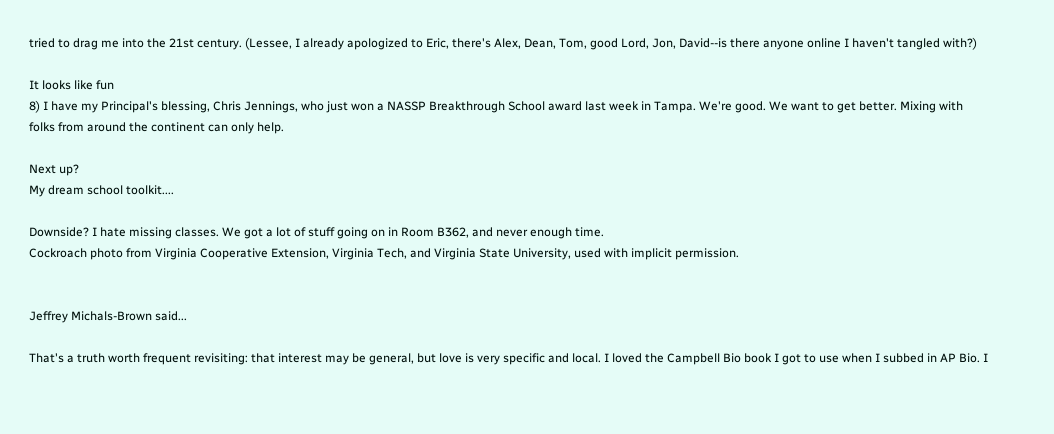tried to drag me into the 21st century. (Lessee, I already apologized to Eric, there's Alex, Dean, Tom, good Lord, Jon, David--is there anyone online I haven't tangled with?)

It looks like fun
8) I have my Principal's blessing, Chris Jennings, who just won a NASSP Breakthrough School award last week in Tampa. We're good. We want to get better. Mixing with folks from around the continent can only help.

Next up?
My dream school toolkit....

Downside? I hate missing classes. We got a lot of stuff going on in Room B362, and never enough time.
Cockroach photo from Virginia Cooperative Extension, Virginia Tech, and Virginia State University, used with implicit permission.


Jeffrey Michals-Brown said...

That's a truth worth frequent revisiting: that interest may be general, but love is very specific and local. I loved the Campbell Bio book I got to use when I subbed in AP Bio. I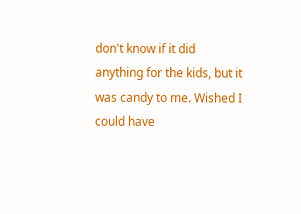don't know if it did anything for the kids, but it was candy to me. Wished I could have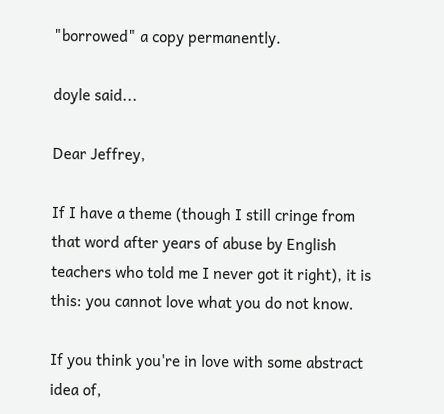"borrowed" a copy permanently.

doyle said...

Dear Jeffrey,

If I have a theme (though I still cringe from that word after years of abuse by English teachers who told me I never got it right), it is this: you cannot love what you do not know.

If you think you're in love with some abstract idea of,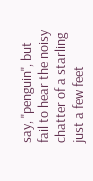say, "penguin", but fail to hear the noisy chatter of a starling just a few feet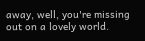away, well, you're missing out on a lovely world.